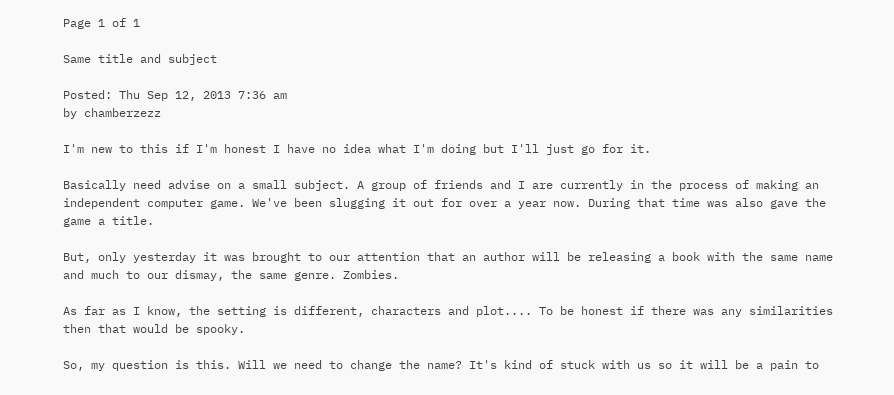Page 1 of 1

Same title and subject

Posted: Thu Sep 12, 2013 7:36 am
by chamberzezz

I'm new to this if I'm honest I have no idea what I'm doing but I'll just go for it.

Basically need advise on a small subject. A group of friends and I are currently in the process of making an independent computer game. We've been slugging it out for over a year now. During that time was also gave the game a title.

But, only yesterday it was brought to our attention that an author will be releasing a book with the same name and much to our dismay, the same genre. Zombies.

As far as I know, the setting is different, characters and plot.... To be honest if there was any similarities then that would be spooky.

So, my question is this. Will we need to change the name? It's kind of stuck with us so it will be a pain to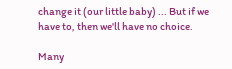change it (our little baby) ... But if we have to, then we'll have no choice.

Many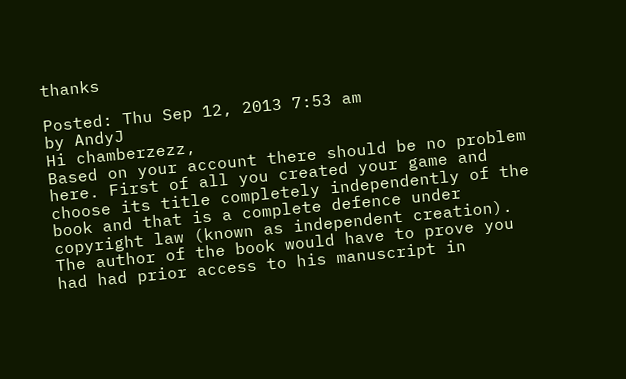thanks

Posted: Thu Sep 12, 2013 7:53 am
by AndyJ
Hi chamberzezz,
Based on your account there should be no problem here. First of all you created your game and choose its title completely independently of the book and that is a complete defence under copyright law (known as independent creation). The author of the book would have to prove you had had prior access to his manuscript in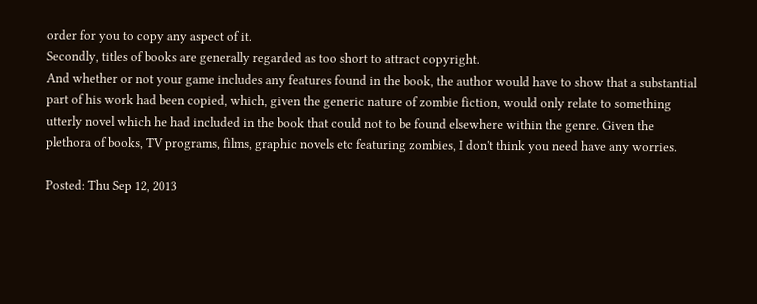order for you to copy any aspect of it.
Secondly, titles of books are generally regarded as too short to attract copyright.
And whether or not your game includes any features found in the book, the author would have to show that a substantial part of his work had been copied, which, given the generic nature of zombie fiction, would only relate to something utterly novel which he had included in the book that could not to be found elsewhere within the genre. Given the plethora of books, TV programs, films, graphic novels etc featuring zombies, I don't think you need have any worries.

Posted: Thu Sep 12, 2013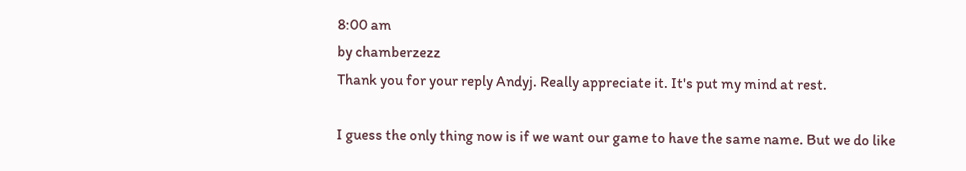8:00 am
by chamberzezz
Thank you for your reply Andyj. Really appreciate it. It's put my mind at rest.

I guess the only thing now is if we want our game to have the same name. But we do like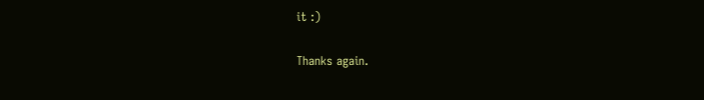it :)

Thanks again.